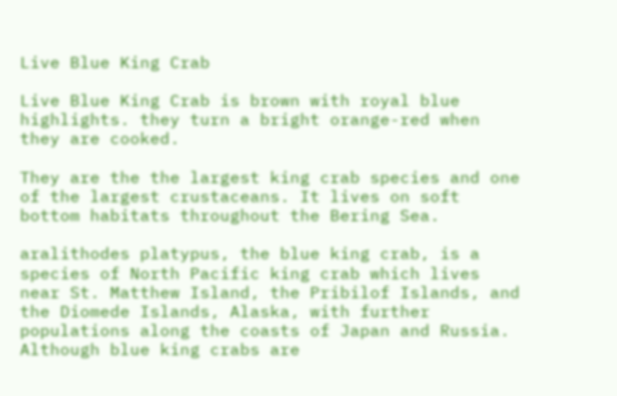Live Blue King Crab

Live Blue King Crab is brown with royal blue highlights. they turn a bright orange-red when they are cooked.

They are the the largest king crab species and one of the largest crustaceans. It lives on soft bottom habitats throughout the Bering Sea.

aralithodes platypus, the blue king crab, is a species of North Pacific king crab which lives near St. Matthew Island, the Pribilof Islands, and the Diomede Islands, Alaska, with further populations along the coasts of Japan and Russia. Although blue king crabs are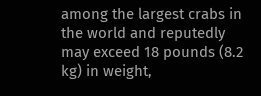among the largest crabs in the world and reputedly may exceed 18 pounds (8.2 kg) in weight,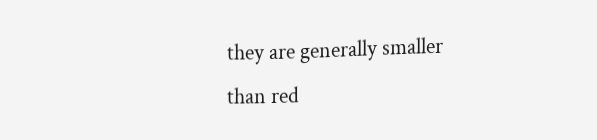they are generally smaller than red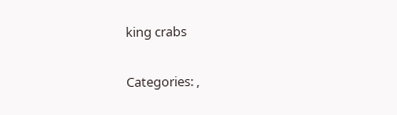king crabs

Categories: ,